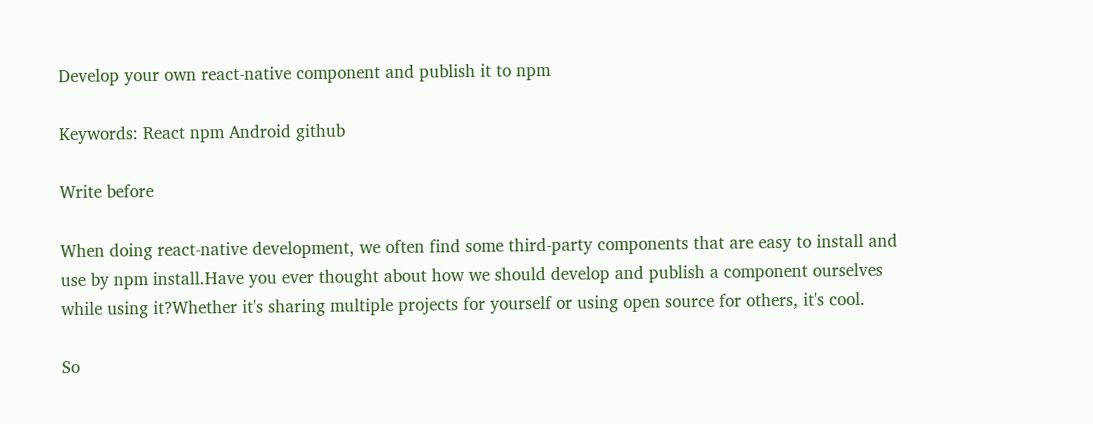Develop your own react-native component and publish it to npm

Keywords: React npm Android github

Write before

When doing react-native development, we often find some third-party components that are easy to install and use by npm install.Have you ever thought about how we should develop and publish a component ourselves while using it?Whether it's sharing multiple projects for yourself or using open source for others, it's cool.

So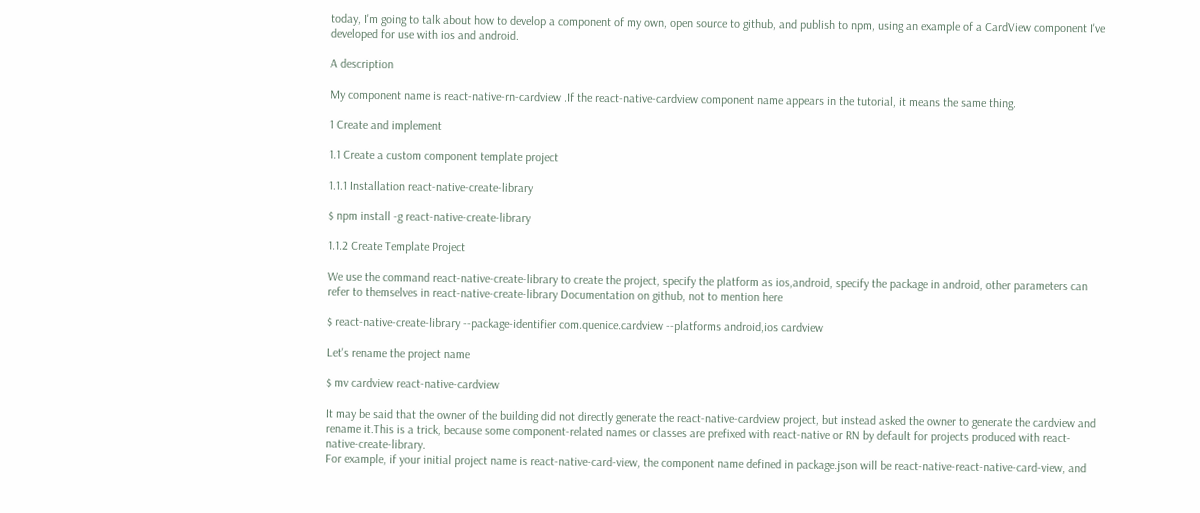today, I'm going to talk about how to develop a component of my own, open source to github, and publish to npm, using an example of a CardView component I've developed for use with ios and android.

A description

My component name is react-native-rn-cardview .If the react-native-cardview component name appears in the tutorial, it means the same thing.

1 Create and implement

1.1 Create a custom component template project

1.1.1 Installation react-native-create-library

$ npm install -g react-native-create-library

1.1.2 Create Template Project

We use the command react-native-create-library to create the project, specify the platform as ios,android, specify the package in android, other parameters can refer to themselves in react-native-create-library Documentation on github, not to mention here

$ react-native-create-library --package-identifier com.quenice.cardview --platforms android,ios cardview

Let's rename the project name

$ mv cardview react-native-cardview

It may be said that the owner of the building did not directly generate the react-native-cardview project, but instead asked the owner to generate the cardview and rename it.This is a trick, because some component-related names or classes are prefixed with react-native or RN by default for projects produced with react-native-create-library.
For example, if your initial project name is react-native-card-view, the component name defined in package.json will be react-native-react-native-card-view, and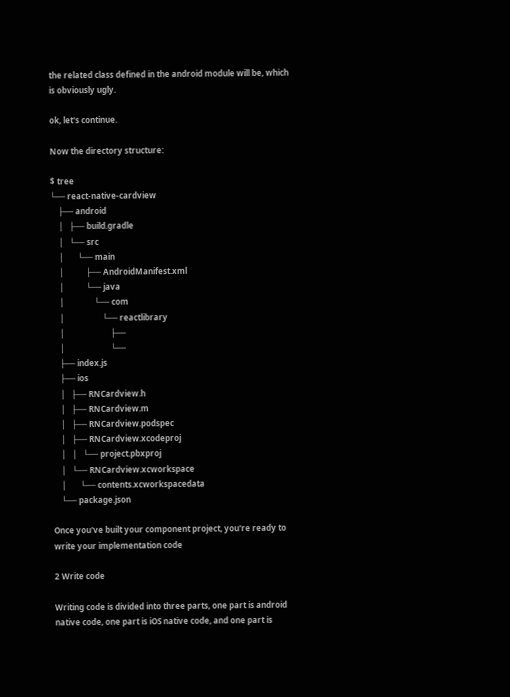the related class defined in the android module will be, which is obviously ugly.

ok, let's continue.

Now the directory structure:

$ tree
└── react-native-cardview
    ├── android
    │   ├── build.gradle
    │   └── src
    │       └── main
    │           ├── AndroidManifest.xml
    │           └── java
    │               └── com
    │                   └── reactlibrary
    │                       ├──
    │                       └──
    ├── index.js
    ├── ios
    │   ├── RNCardview.h
    │   ├── RNCardview.m
    │   ├── RNCardview.podspec
    │   ├── RNCardview.xcodeproj
    │   │   └── project.pbxproj
    │   └── RNCardview.xcworkspace
    │       └── contents.xcworkspacedata
    └── package.json

Once you've built your component project, you're ready to write your implementation code

2 Write code

Writing code is divided into three parts, one part is android native code, one part is iOS native code, and one part is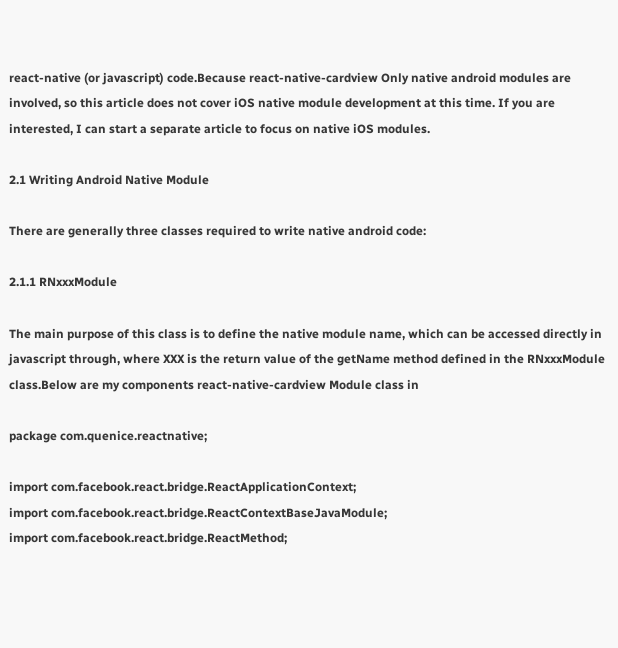react-native (or javascript) code.Because react-native-cardview Only native android modules are involved, so this article does not cover iOS native module development at this time. If you are interested, I can start a separate article to focus on native iOS modules.

2.1 Writing Android Native Module

There are generally three classes required to write native android code:

2.1.1 RNxxxModule

The main purpose of this class is to define the native module name, which can be accessed directly in javascript through, where XXX is the return value of the getName method defined in the RNxxxModule class.Below are my components react-native-cardview Module class in

package com.quenice.reactnative;

import com.facebook.react.bridge.ReactApplicationContext;
import com.facebook.react.bridge.ReactContextBaseJavaModule;
import com.facebook.react.bridge.ReactMethod;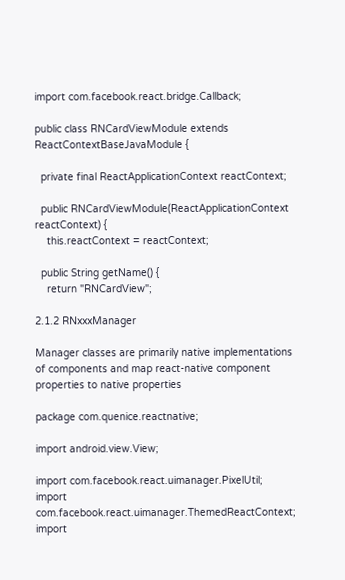import com.facebook.react.bridge.Callback;

public class RNCardViewModule extends ReactContextBaseJavaModule {

  private final ReactApplicationContext reactContext;

  public RNCardViewModule(ReactApplicationContext reactContext) {
    this.reactContext = reactContext;

  public String getName() {
    return "RNCardView";

2.1.2 RNxxxManager

Manager classes are primarily native implementations of components and map react-native component properties to native properties

package com.quenice.reactnative;

import android.view.View;

import com.facebook.react.uimanager.PixelUtil;
import com.facebook.react.uimanager.ThemedReactContext;
import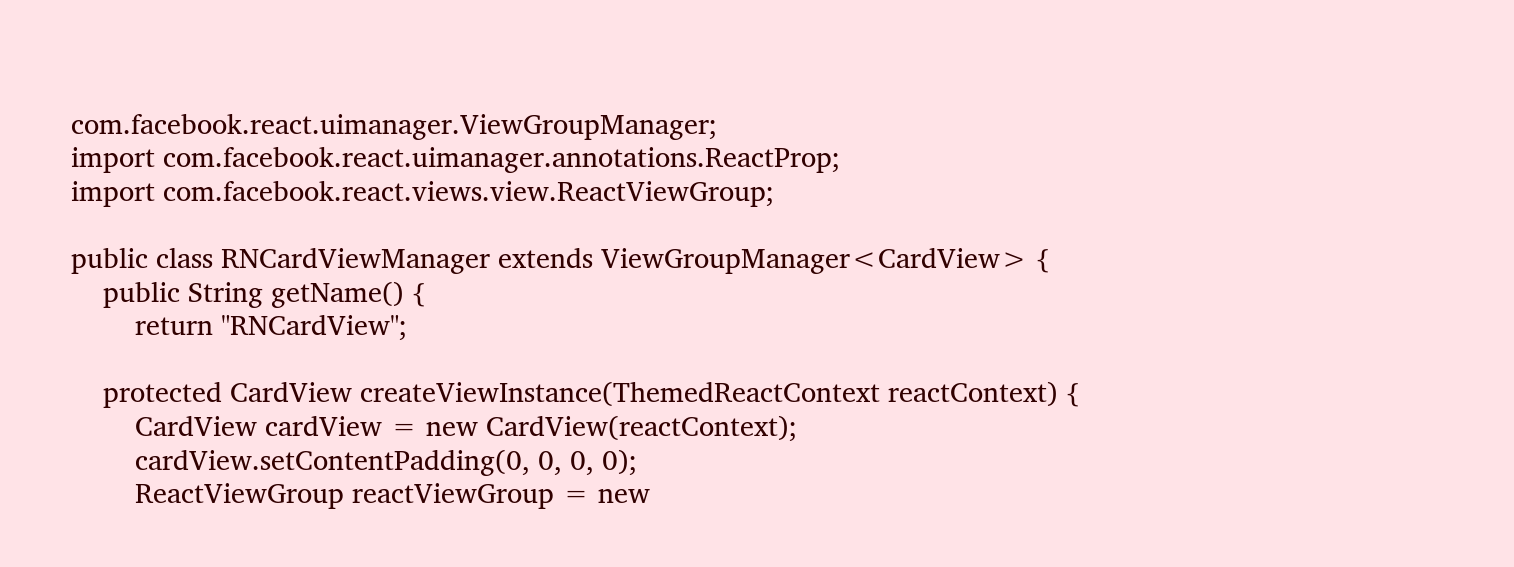com.facebook.react.uimanager.ViewGroupManager;
import com.facebook.react.uimanager.annotations.ReactProp;
import com.facebook.react.views.view.ReactViewGroup;

public class RNCardViewManager extends ViewGroupManager<CardView> {
    public String getName() {
        return "RNCardView";

    protected CardView createViewInstance(ThemedReactContext reactContext) {
        CardView cardView = new CardView(reactContext);
        cardView.setContentPadding(0, 0, 0, 0);
        ReactViewGroup reactViewGroup = new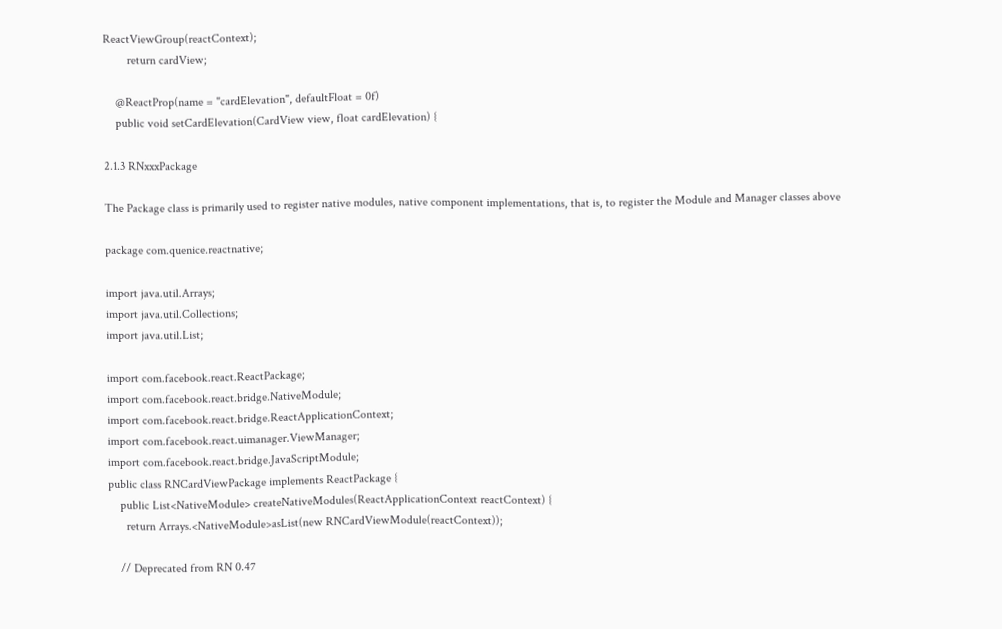ReactViewGroup(reactContext);
        return cardView;

    @ReactProp(name = "cardElevation", defaultFloat = 0f)
    public void setCardElevation(CardView view, float cardElevation) {

2.1.3 RNxxxPackage

The Package class is primarily used to register native modules, native component implementations, that is, to register the Module and Manager classes above

package com.quenice.reactnative;

import java.util.Arrays;
import java.util.Collections;
import java.util.List;

import com.facebook.react.ReactPackage;
import com.facebook.react.bridge.NativeModule;
import com.facebook.react.bridge.ReactApplicationContext;
import com.facebook.react.uimanager.ViewManager;
import com.facebook.react.bridge.JavaScriptModule;
public class RNCardViewPackage implements ReactPackage {
    public List<NativeModule> createNativeModules(ReactApplicationContext reactContext) {
      return Arrays.<NativeModule>asList(new RNCardViewModule(reactContext));

    // Deprecated from RN 0.47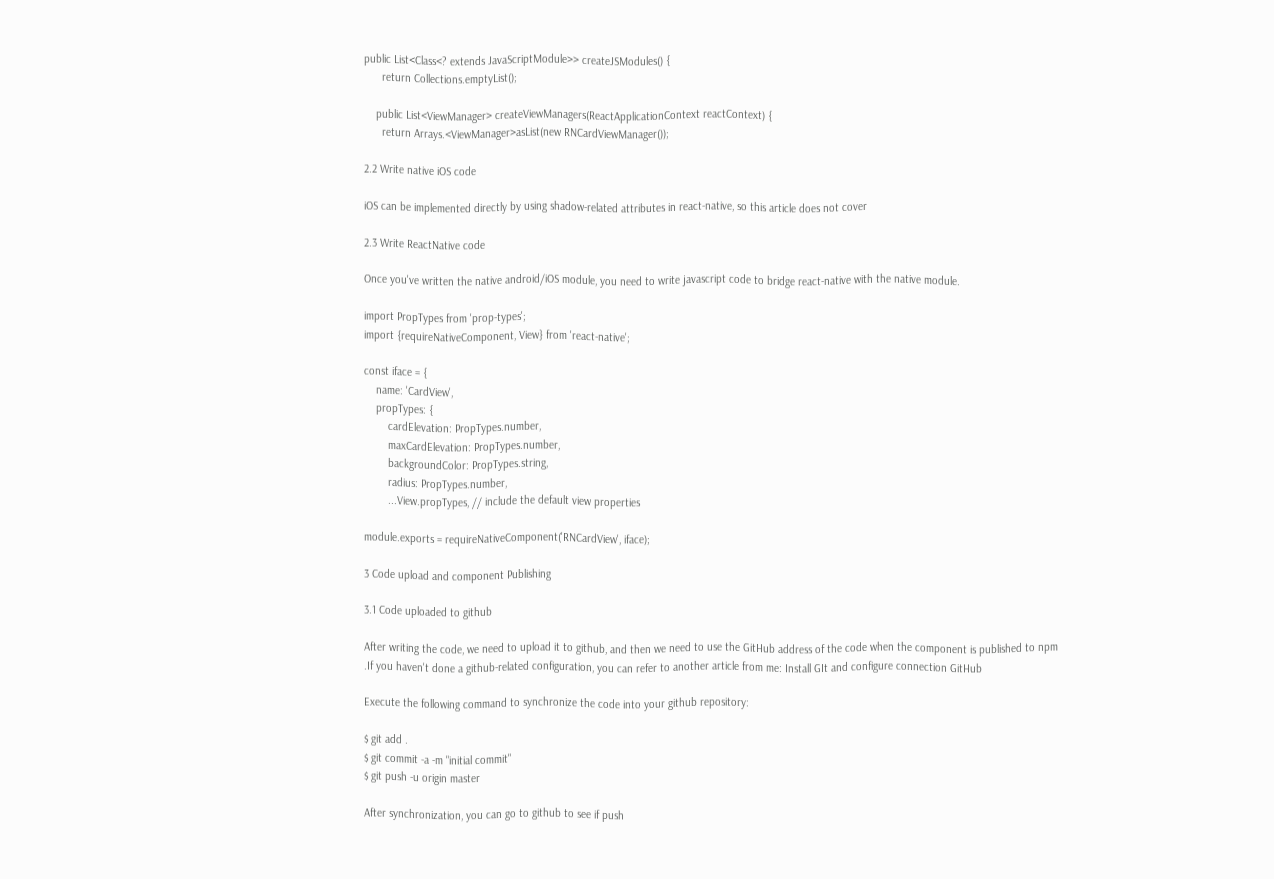public List<Class<? extends JavaScriptModule>> createJSModules() {
      return Collections.emptyList();

    public List<ViewManager> createViewManagers(ReactApplicationContext reactContext) {
      return Arrays.<ViewManager>asList(new RNCardViewManager());

2.2 Write native iOS code

iOS can be implemented directly by using shadow-related attributes in react-native, so this article does not cover

2.3 Write ReactNative code

Once you've written the native android/iOS module, you need to write javascript code to bridge react-native with the native module.

import PropTypes from 'prop-types';
import {requireNativeComponent, View} from 'react-native';

const iface = {
    name: 'CardView',
    propTypes: {
        cardElevation: PropTypes.number,
        maxCardElevation: PropTypes.number,
        backgroundColor: PropTypes.string,
        radius: PropTypes.number,
        ...View.propTypes, // include the default view properties

module.exports = requireNativeComponent('RNCardView', iface);

3 Code upload and component Publishing

3.1 Code uploaded to github

After writing the code, we need to upload it to github, and then we need to use the GitHub address of the code when the component is published to npm
.If you haven't done a github-related configuration, you can refer to another article from me: Install GIt and configure connection GitHub

Execute the following command to synchronize the code into your github repository:

$ git add .
$ git commit -a -m "initial commit"
$ git push -u origin master

After synchronization, you can go to github to see if push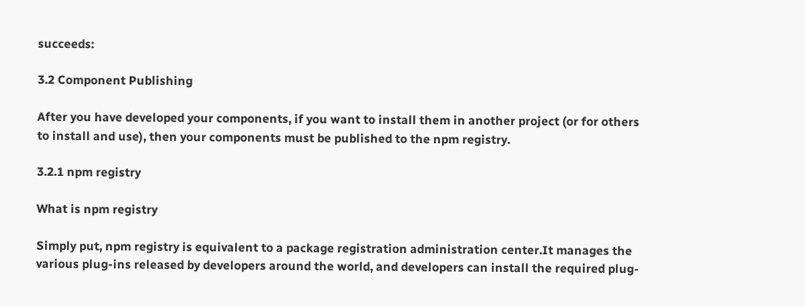succeeds:

3.2 Component Publishing

After you have developed your components, if you want to install them in another project (or for others to install and use), then your components must be published to the npm registry.

3.2.1 npm registry

What is npm registry

Simply put, npm registry is equivalent to a package registration administration center.It manages the various plug-ins released by developers around the world, and developers can install the required plug-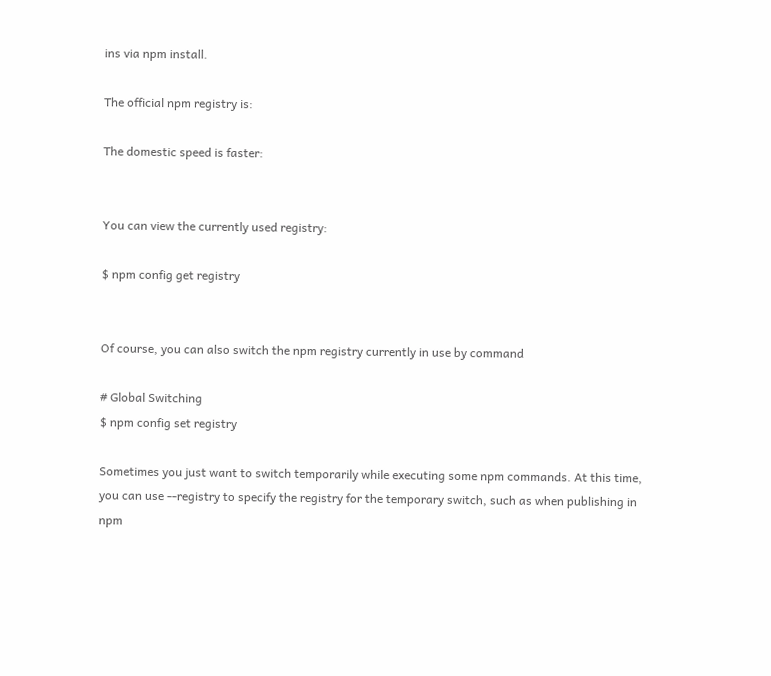ins via npm install.

The official npm registry is:

The domestic speed is faster:


You can view the currently used registry:

$ npm config get registry


Of course, you can also switch the npm registry currently in use by command

# Global Switching
$ npm config set registry

Sometimes you just want to switch temporarily while executing some npm commands. At this time, you can use --registry to specify the registry for the temporary switch, such as when publishing in npm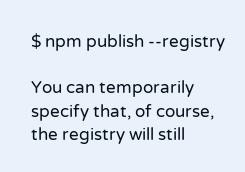$ npm publish --registry

You can temporarily specify that, of course, the registry will still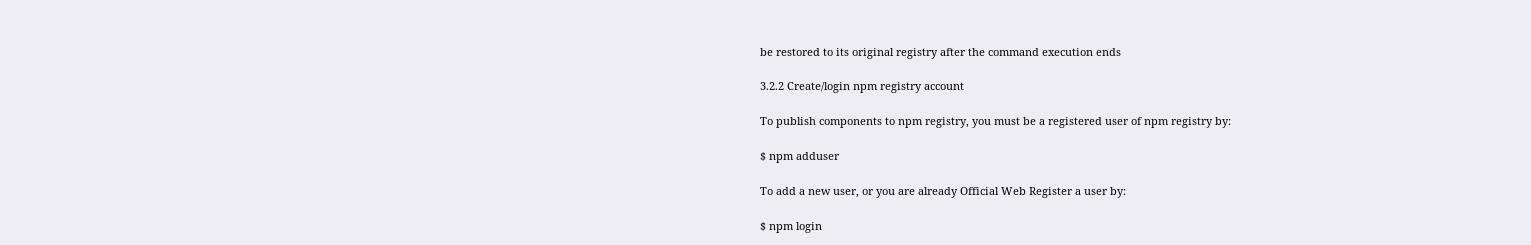be restored to its original registry after the command execution ends

3.2.2 Create/login npm registry account

To publish components to npm registry, you must be a registered user of npm registry by:

$ npm adduser

To add a new user, or you are already Official Web Register a user by:

$ npm login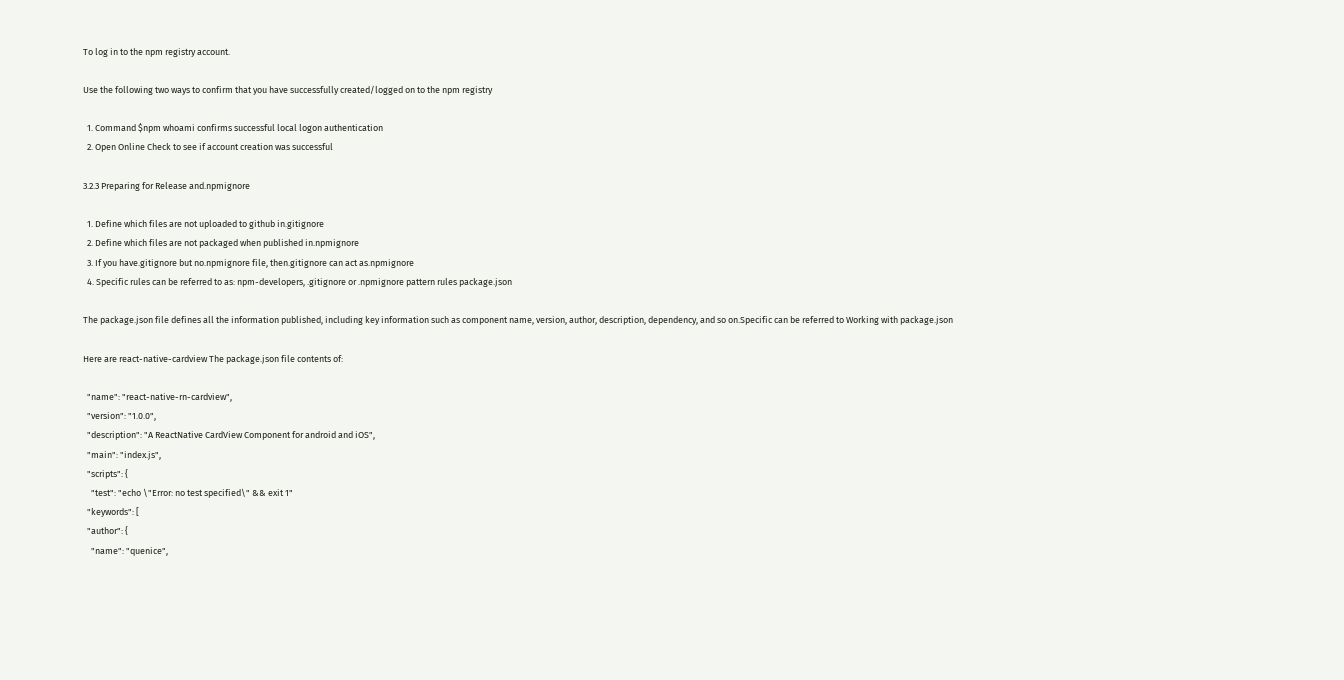To log in to the npm registry account.

Use the following two ways to confirm that you have successfully created/logged on to the npm registry

  1. Command $npm whoami confirms successful local logon authentication
  2. Open Online Check to see if account creation was successful

3.2.3 Preparing for Release and.npmignore

  1. Define which files are not uploaded to github in.gitignore
  2. Define which files are not packaged when published in.npmignore
  3. If you have.gitignore but no.npmignore file, then.gitignore can act as.npmignore
  4. Specific rules can be referred to as: npm-developers, .gitignore or .npmignore pattern rules package.json

The package.json file defines all the information published, including key information such as component name, version, author, description, dependency, and so on.Specific can be referred to Working with package.json

Here are react-native-cardview The package.json file contents of:

  "name": "react-native-rn-cardview",
  "version": "1.0.0",
  "description": "A ReactNative CardView Component for android and iOS",
  "main": "index.js",
  "scripts": {
    "test": "echo \"Error: no test specified\" && exit 1"
  "keywords": [
  "author": {
    "name": "quenice",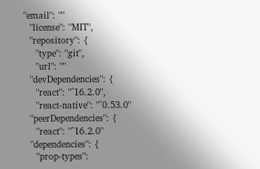"email": ""
  "license": "MIT",
  "repository": {
    "type": "git",
    "url": ""
  "devDependencies": {
    "react": "^16.2.0",
    "react-native": "^0.53.0"
  "peerDependencies": {
    "react": "^16.2.0"
  "dependencies": {
    "prop-types":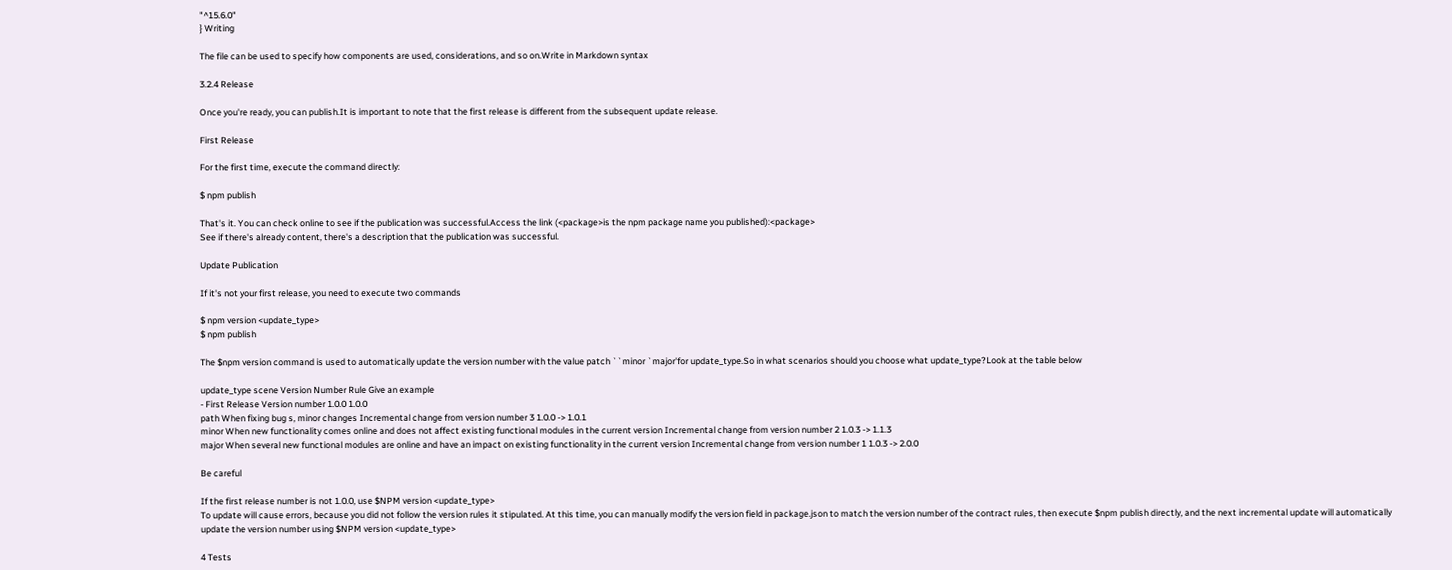"^15.6.0"
} Writing

The file can be used to specify how components are used, considerations, and so on.Write in Markdown syntax

3.2.4 Release

Once you're ready, you can publish.It is important to note that the first release is different from the subsequent update release.

First Release

For the first time, execute the command directly:

$ npm publish

That's it. You can check online to see if the publication was successful.Access the link (<package>is the npm package name you published):<package>
See if there's already content, there's a description that the publication was successful.

Update Publication

If it's not your first release, you need to execute two commands

$ npm version <update_type>
$ npm publish

The $npm version command is used to automatically update the version number with the value patch ``minor `major'for update_type.So in what scenarios should you choose what update_type?Look at the table below

update_type scene Version Number Rule Give an example
- First Release Version number 1.0.0 1.0.0
path When fixing bug s, minor changes Incremental change from version number 3 1.0.0 -> 1.0.1
minor When new functionality comes online and does not affect existing functional modules in the current version Incremental change from version number 2 1.0.3 -> 1.1.3
major When several new functional modules are online and have an impact on existing functionality in the current version Incremental change from version number 1 1.0.3 -> 2.0.0

Be careful

If the first release number is not 1.0.0, use $NPM version <update_type>
To update will cause errors, because you did not follow the version rules it stipulated. At this time, you can manually modify the version field in package.json to match the version number of the contract rules, then execute $npm publish directly, and the next incremental update will automatically update the version number using $NPM version <update_type>

4 Tests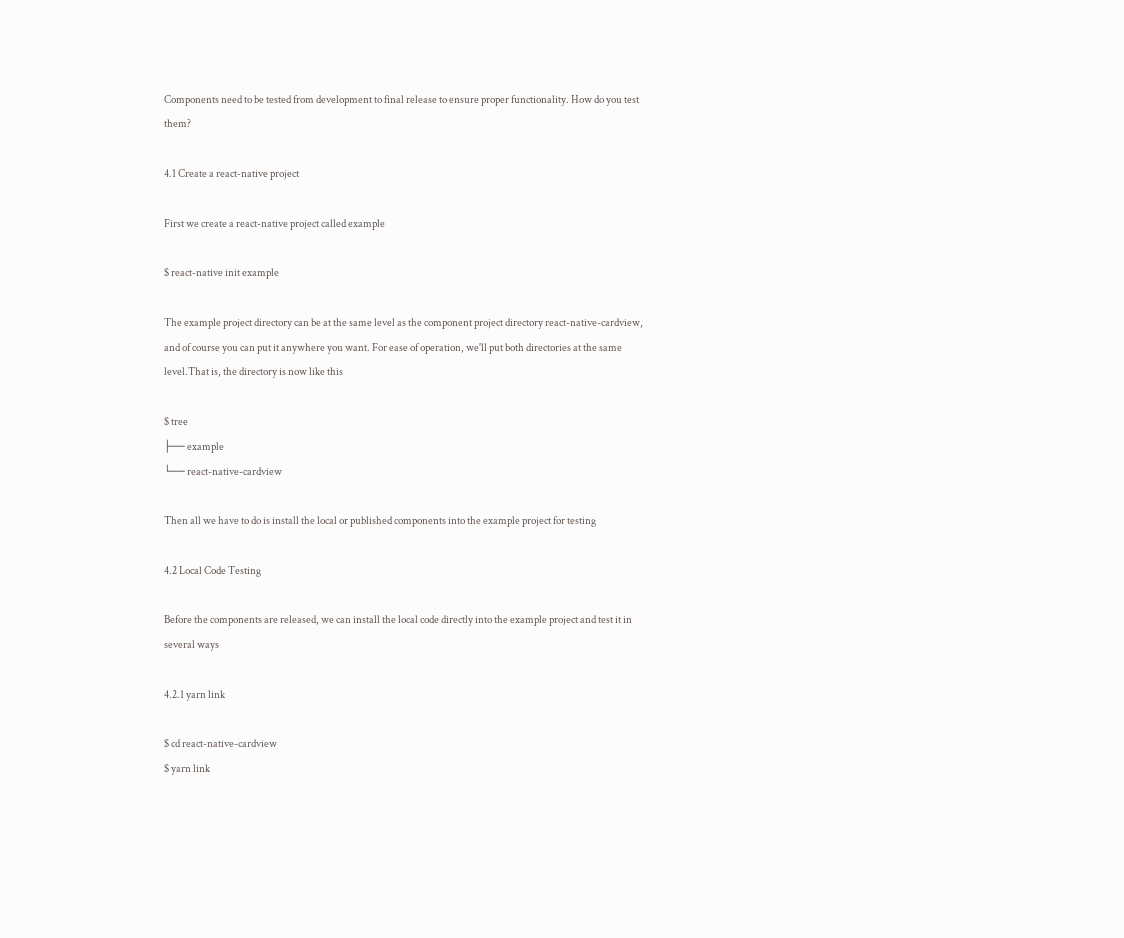Components need to be tested from development to final release to ensure proper functionality. How do you test them?

4.1 Create a react-native project

First we create a react-native project called example

$ react-native init example

The example project directory can be at the same level as the component project directory react-native-cardview, and of course you can put it anywhere you want. For ease of operation, we'll put both directories at the same level.That is, the directory is now like this

$ tree
├── example
└── react-native-cardview

Then all we have to do is install the local or published components into the example project for testing

4.2 Local Code Testing

Before the components are released, we can install the local code directly into the example project and test it in several ways

4.2.1 yarn link

$ cd react-native-cardview
$ yarn link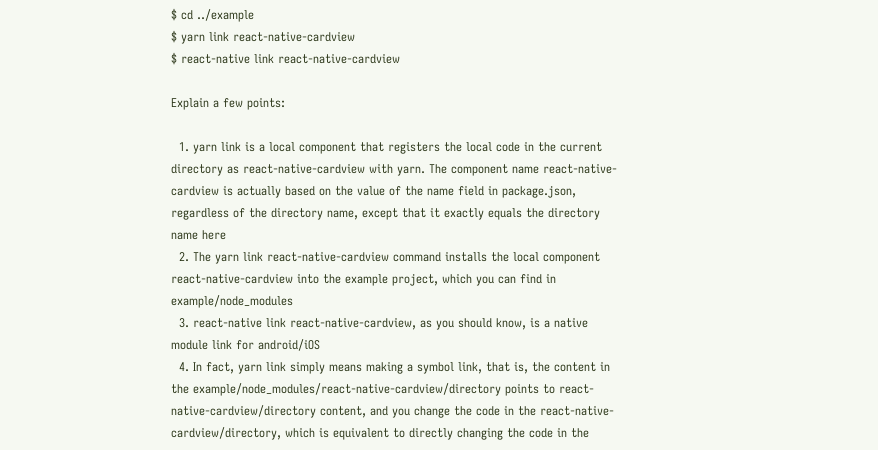$ cd ../example
$ yarn link react-native-cardview
$ react-native link react-native-cardview

Explain a few points:

  1. yarn link is a local component that registers the local code in the current directory as react-native-cardview with yarn. The component name react-native-cardview is actually based on the value of the name field in package.json, regardless of the directory name, except that it exactly equals the directory name here
  2. The yarn link react-native-cardview command installs the local component react-native-cardview into the example project, which you can find in example/node_modules
  3. react-native link react-native-cardview, as you should know, is a native module link for android/iOS
  4. In fact, yarn link simply means making a symbol link, that is, the content in the example/node_modules/react-native-cardview/directory points to react-native-cardview/directory content, and you change the code in the react-native-cardview/directory, which is equivalent to directly changing the code in the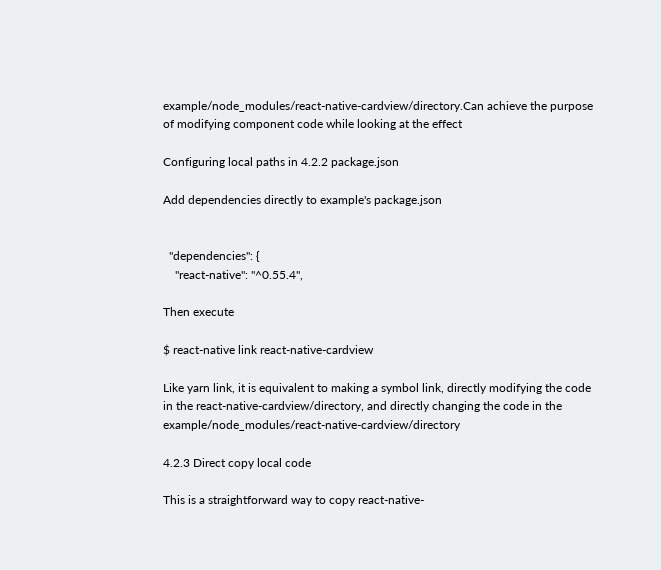example/node_modules/react-native-cardview/directory.Can achieve the purpose of modifying component code while looking at the effect

Configuring local paths in 4.2.2 package.json

Add dependencies directly to example's package.json


  "dependencies": {
    "react-native": "^0.55.4",

Then execute

$ react-native link react-native-cardview

Like yarn link, it is equivalent to making a symbol link, directly modifying the code in the react-native-cardview/directory, and directly changing the code in the example/node_modules/react-native-cardview/directory

4.2.3 Direct copy local code

This is a straightforward way to copy react-native-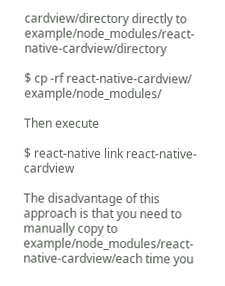cardview/directory directly to example/node_modules/react-native-cardview/directory

$ cp -rf react-native-cardview/ example/node_modules/

Then execute

$ react-native link react-native-cardview

The disadvantage of this approach is that you need to manually copy to example/node_modules/react-native-cardview/each time you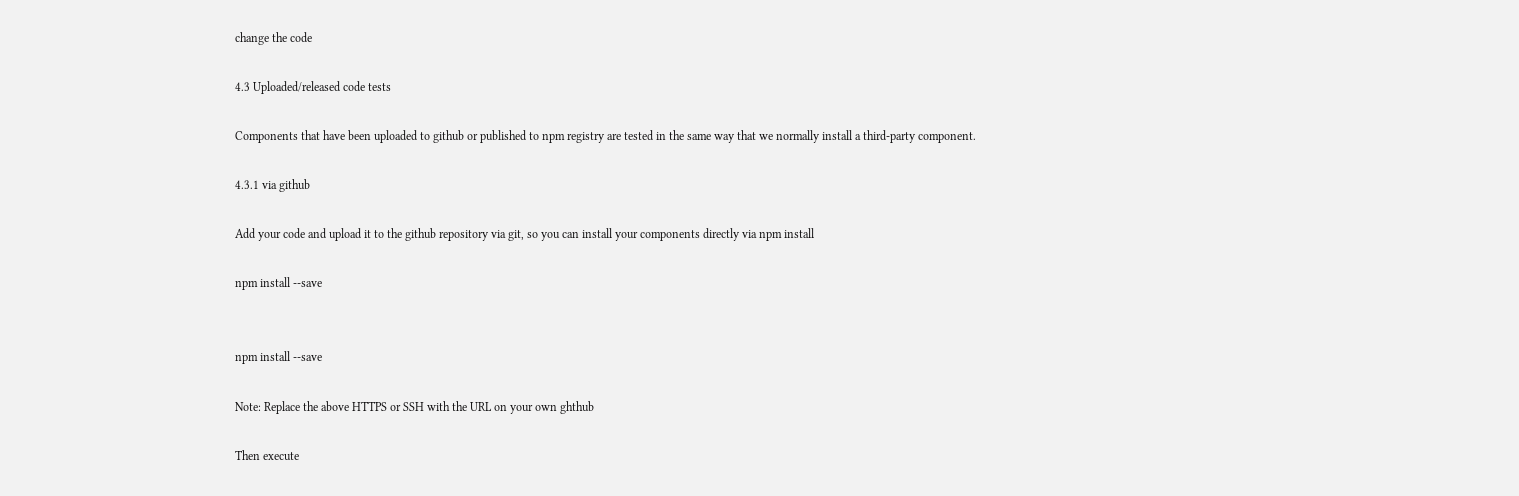change the code

4.3 Uploaded/released code tests

Components that have been uploaded to github or published to npm registry are tested in the same way that we normally install a third-party component.

4.3.1 via github

Add your code and upload it to the github repository via git, so you can install your components directly via npm install

npm install --save


npm install --save

Note: Replace the above HTTPS or SSH with the URL on your own ghthub

Then execute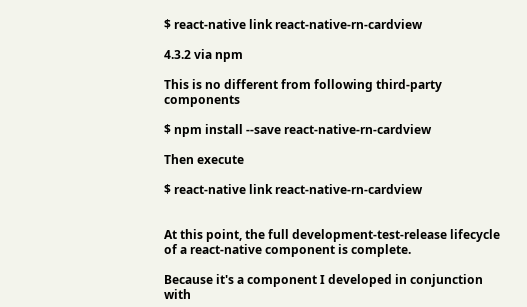$ react-native link react-native-rn-cardview

4.3.2 via npm

This is no different from following third-party components

$ npm install --save react-native-rn-cardview

Then execute

$ react-native link react-native-rn-cardview


At this point, the full development-test-release lifecycle of a react-native component is complete.

Because it's a component I developed in conjunction with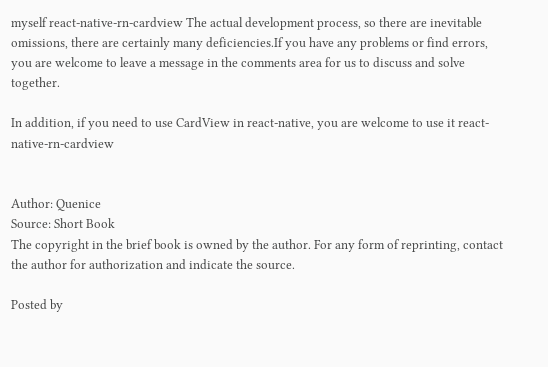myself react-native-rn-cardview The actual development process, so there are inevitable omissions, there are certainly many deficiencies.If you have any problems or find errors, you are welcome to leave a message in the comments area for us to discuss and solve together.

In addition, if you need to use CardView in react-native, you are welcome to use it react-native-rn-cardview


Author: Quenice
Source: Short Book
The copyright in the brief book is owned by the author. For any form of reprinting, contact the author for authorization and indicate the source.

Posted by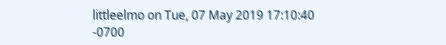littleelmo on Tue, 07 May 2019 17:10:40 -0700